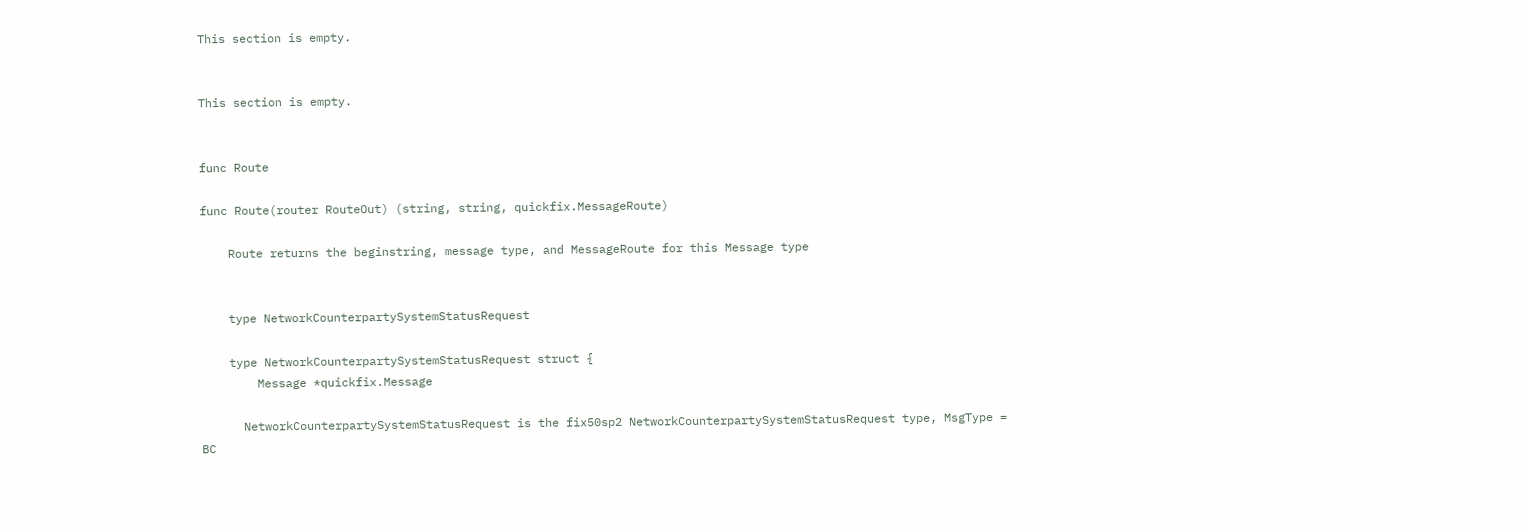This section is empty.


This section is empty.


func Route

func Route(router RouteOut) (string, string, quickfix.MessageRoute)

    Route returns the beginstring, message type, and MessageRoute for this Message type


    type NetworkCounterpartySystemStatusRequest

    type NetworkCounterpartySystemStatusRequest struct {
        Message *quickfix.Message

      NetworkCounterpartySystemStatusRequest is the fix50sp2 NetworkCounterpartySystemStatusRequest type, MsgType = BC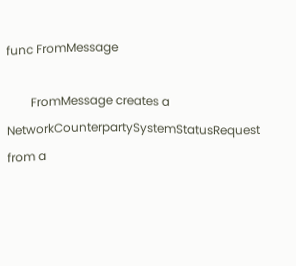func FromMessage

        FromMessage creates a NetworkCounterpartySystemStatusRequest from a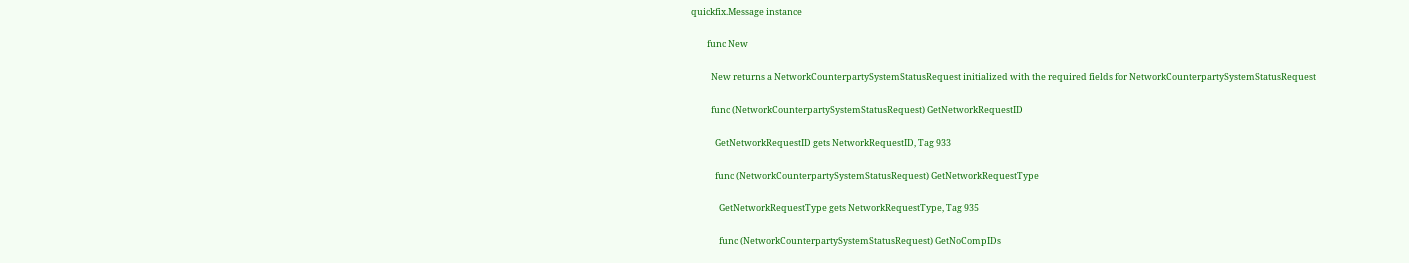quickfix.Message instance

        func New

          New returns a NetworkCounterpartySystemStatusRequest initialized with the required fields for NetworkCounterpartySystemStatusRequest

          func (NetworkCounterpartySystemStatusRequest) GetNetworkRequestID

            GetNetworkRequestID gets NetworkRequestID, Tag 933

            func (NetworkCounterpartySystemStatusRequest) GetNetworkRequestType

              GetNetworkRequestType gets NetworkRequestType, Tag 935

              func (NetworkCounterpartySystemStatusRequest) GetNoCompIDs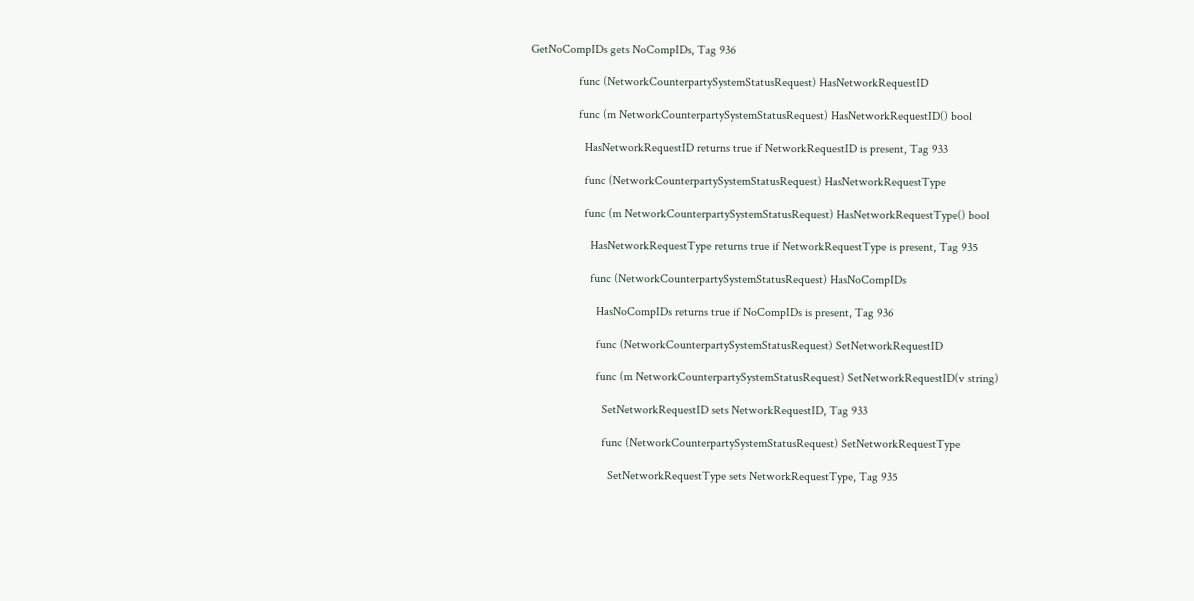GetNoCompIDs gets NoCompIDs, Tag 936

                func (NetworkCounterpartySystemStatusRequest) HasNetworkRequestID

                func (m NetworkCounterpartySystemStatusRequest) HasNetworkRequestID() bool

                  HasNetworkRequestID returns true if NetworkRequestID is present, Tag 933

                  func (NetworkCounterpartySystemStatusRequest) HasNetworkRequestType

                  func (m NetworkCounterpartySystemStatusRequest) HasNetworkRequestType() bool

                    HasNetworkRequestType returns true if NetworkRequestType is present, Tag 935

                    func (NetworkCounterpartySystemStatusRequest) HasNoCompIDs

                      HasNoCompIDs returns true if NoCompIDs is present, Tag 936

                      func (NetworkCounterpartySystemStatusRequest) SetNetworkRequestID

                      func (m NetworkCounterpartySystemStatusRequest) SetNetworkRequestID(v string)

                        SetNetworkRequestID sets NetworkRequestID, Tag 933

                        func (NetworkCounterpartySystemStatusRequest) SetNetworkRequestType

                          SetNetworkRequestType sets NetworkRequestType, Tag 935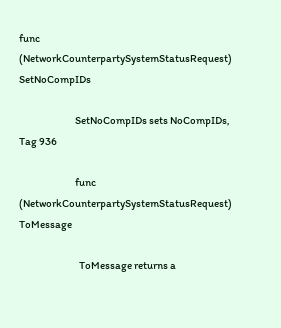func (NetworkCounterpartySystemStatusRequest) SetNoCompIDs

                            SetNoCompIDs sets NoCompIDs, Tag 936

                            func (NetworkCounterpartySystemStatusRequest) ToMessage

                              ToMessage returns a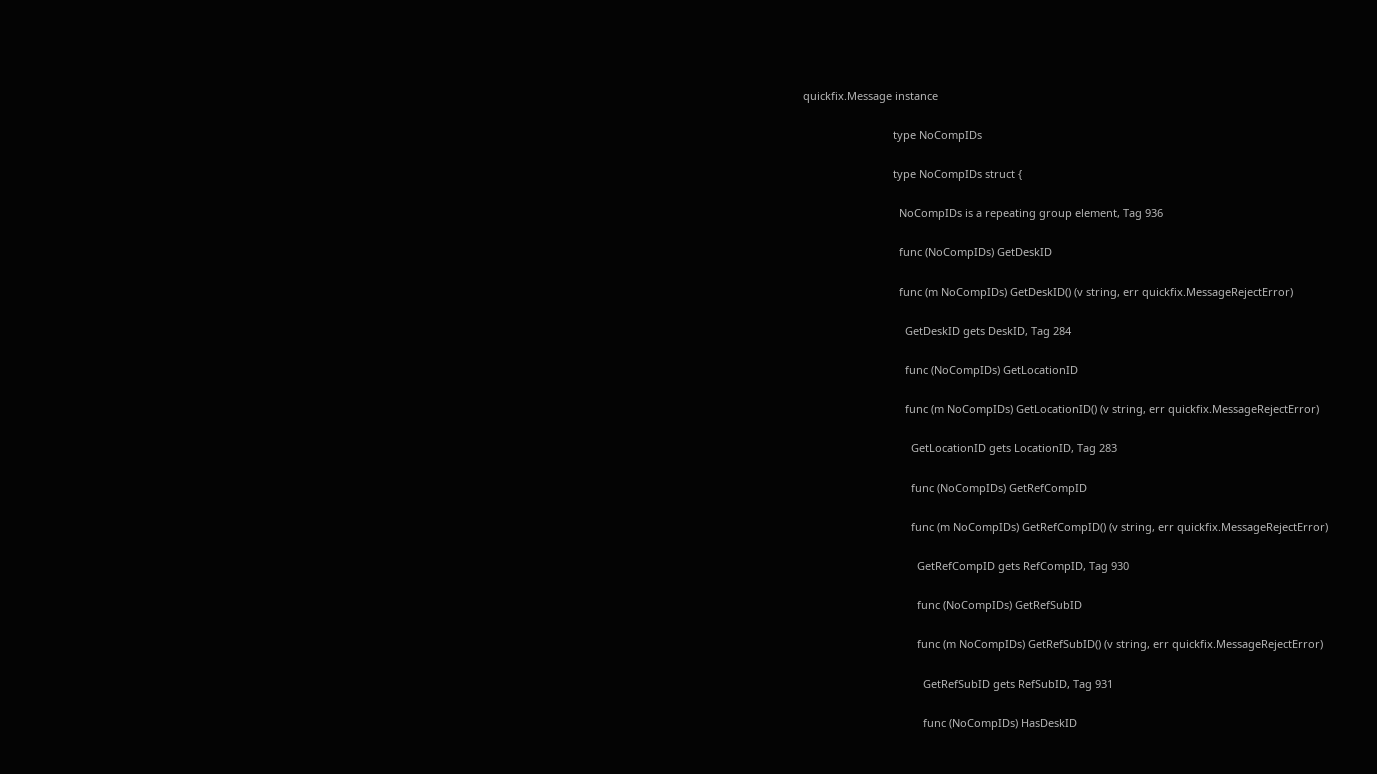quickfix.Message instance

                              type NoCompIDs

                              type NoCompIDs struct {

                                NoCompIDs is a repeating group element, Tag 936

                                func (NoCompIDs) GetDeskID

                                func (m NoCompIDs) GetDeskID() (v string, err quickfix.MessageRejectError)

                                  GetDeskID gets DeskID, Tag 284

                                  func (NoCompIDs) GetLocationID

                                  func (m NoCompIDs) GetLocationID() (v string, err quickfix.MessageRejectError)

                                    GetLocationID gets LocationID, Tag 283

                                    func (NoCompIDs) GetRefCompID

                                    func (m NoCompIDs) GetRefCompID() (v string, err quickfix.MessageRejectError)

                                      GetRefCompID gets RefCompID, Tag 930

                                      func (NoCompIDs) GetRefSubID

                                      func (m NoCompIDs) GetRefSubID() (v string, err quickfix.MessageRejectError)

                                        GetRefSubID gets RefSubID, Tag 931

                                        func (NoCompIDs) HasDeskID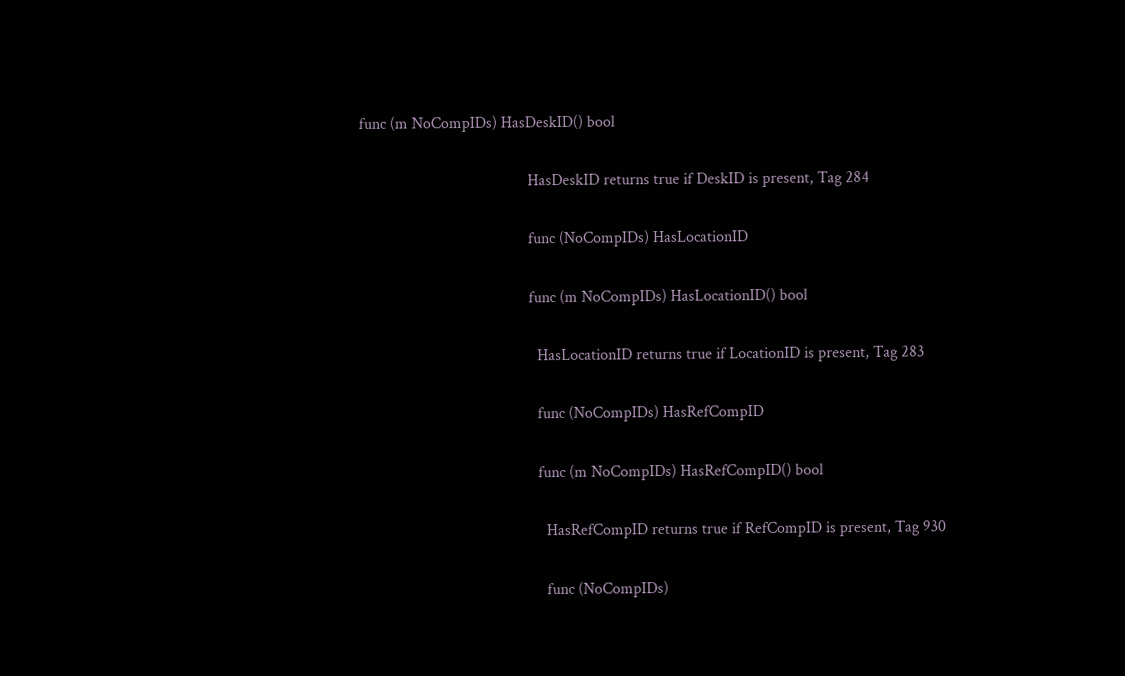func (m NoCompIDs) HasDeskID() bool

                                          HasDeskID returns true if DeskID is present, Tag 284

                                          func (NoCompIDs) HasLocationID

                                          func (m NoCompIDs) HasLocationID() bool

                                            HasLocationID returns true if LocationID is present, Tag 283

                                            func (NoCompIDs) HasRefCompID

                                            func (m NoCompIDs) HasRefCompID() bool

                                              HasRefCompID returns true if RefCompID is present, Tag 930

                                              func (NoCompIDs)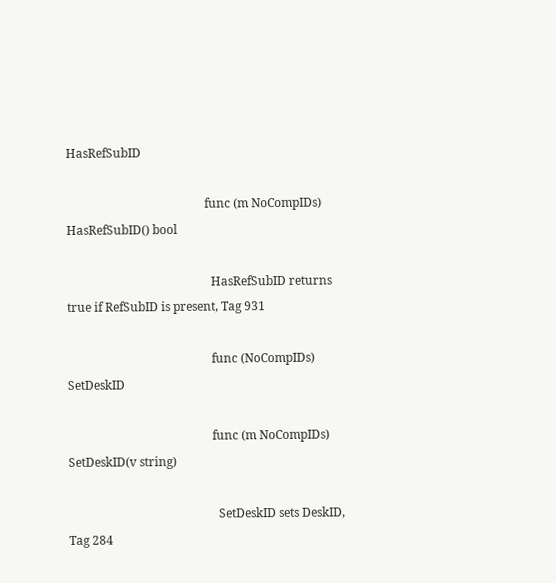HasRefSubID

                                              func (m NoCompIDs) HasRefSubID() bool

                                                HasRefSubID returns true if RefSubID is present, Tag 931

                                                func (NoCompIDs) SetDeskID

                                                func (m NoCompIDs) SetDeskID(v string)

                                                  SetDeskID sets DeskID, Tag 284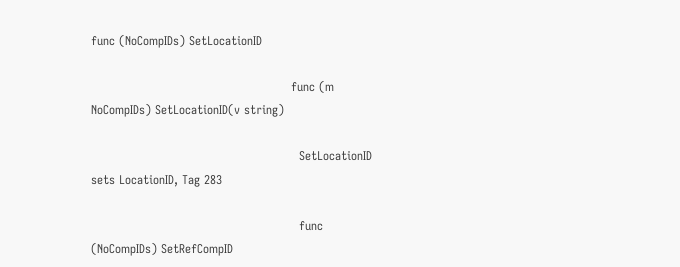func (NoCompIDs) SetLocationID

                                                  func (m NoCompIDs) SetLocationID(v string)

                                                    SetLocationID sets LocationID, Tag 283

                                                    func (NoCompIDs) SetRefCompID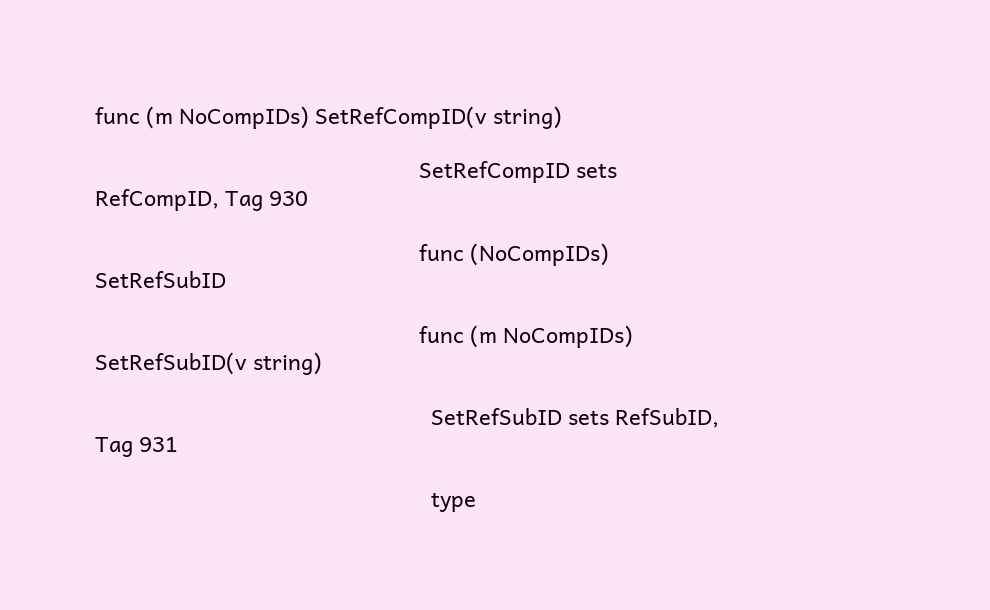func (m NoCompIDs) SetRefCompID(v string)

                                                      SetRefCompID sets RefCompID, Tag 930

                                                      func (NoCompIDs) SetRefSubID

                                                      func (m NoCompIDs) SetRefSubID(v string)

                                                        SetRefSubID sets RefSubID, Tag 931

                                                        type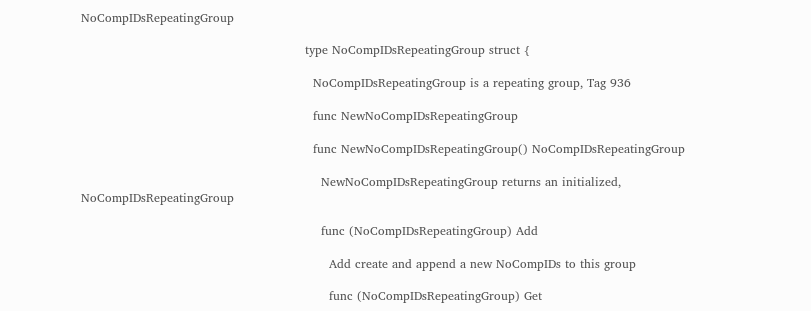NoCompIDsRepeatingGroup

                                                        type NoCompIDsRepeatingGroup struct {

                                                          NoCompIDsRepeatingGroup is a repeating group, Tag 936

                                                          func NewNoCompIDsRepeatingGroup

                                                          func NewNoCompIDsRepeatingGroup() NoCompIDsRepeatingGroup

                                                            NewNoCompIDsRepeatingGroup returns an initialized, NoCompIDsRepeatingGroup

                                                            func (NoCompIDsRepeatingGroup) Add

                                                              Add create and append a new NoCompIDs to this group

                                                              func (NoCompIDsRepeatingGroup) Get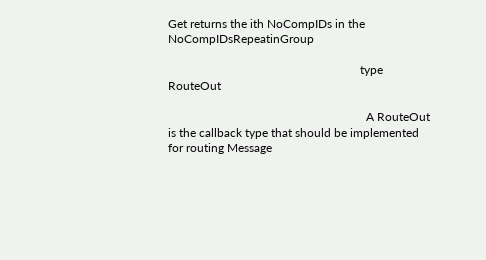Get returns the ith NoCompIDs in the NoCompIDsRepeatinGroup

                                                                type RouteOut

                                                                  A RouteOut is the callback type that should be implemented for routing Message